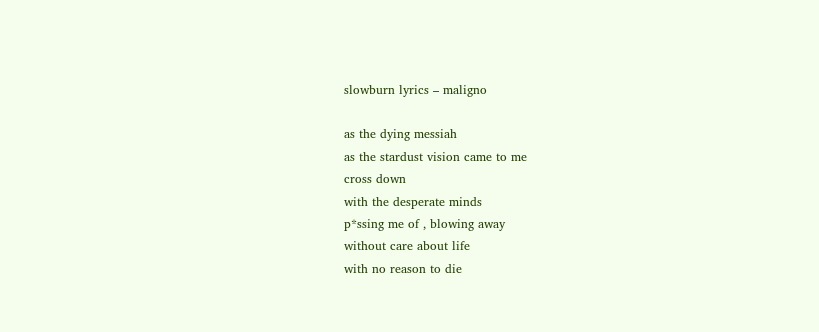slowburn lyrics – maligno

as the dying messiah
as the stardust vision came to me
cross down
with the desperate minds
p*ssing me of , blowing away
without care about life
with no reason to die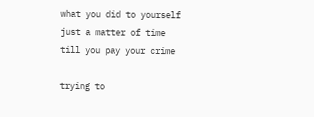what you did to yourself
just a matter of time
till you pay your crime

trying to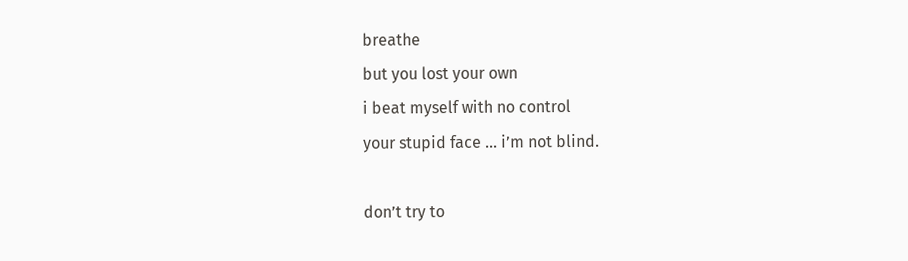breathe
but you lost your own
i beat myself with no control
your stupid face … i’m not blind.

don’t try to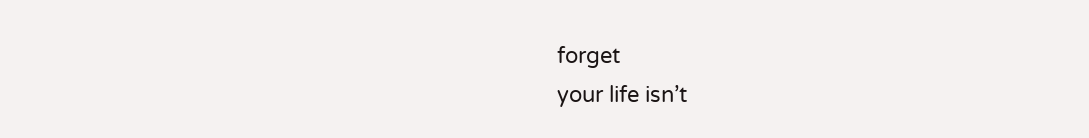forget
your life isn’t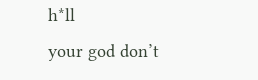h*ll
your god don’t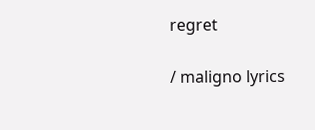regret

/ maligno lyrics